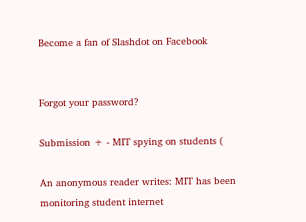Become a fan of Slashdot on Facebook


Forgot your password?

Submission + - MIT spying on students (

An anonymous reader writes: MIT has been monitoring student internet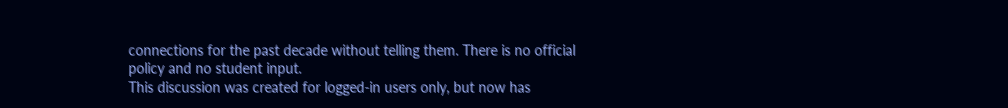connections for the past decade without telling them. There is no official policy and no student input.
This discussion was created for logged-in users only, but now has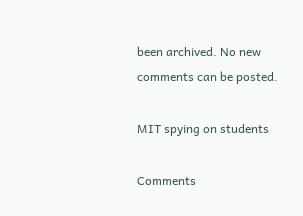been archived. No new comments can be posted.

MIT spying on students

Comments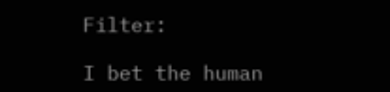Filter:

I bet the human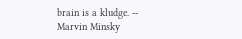brain is a kludge. -- Marvin Minsky